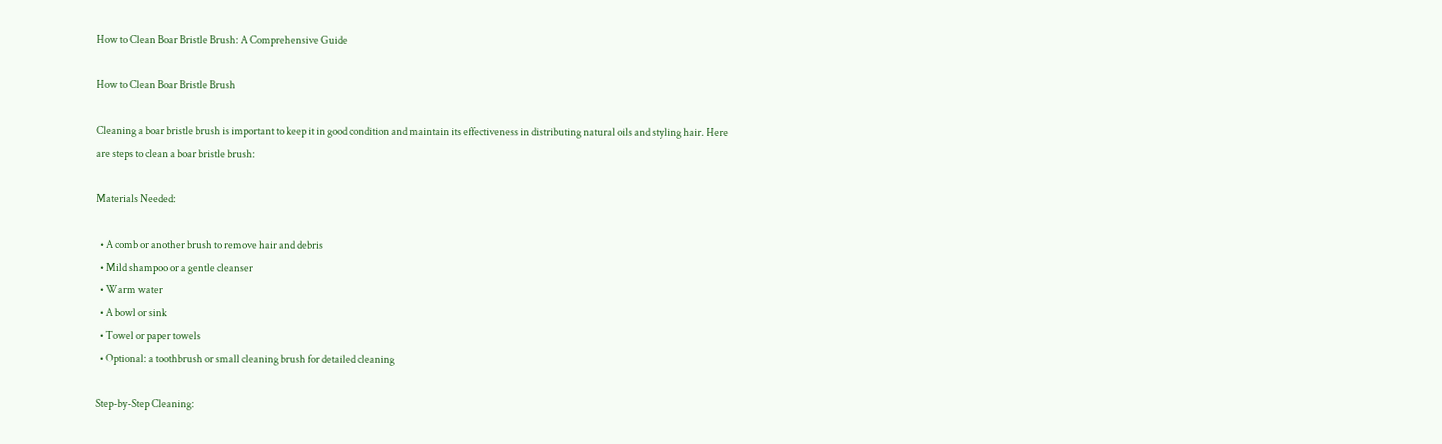How to Clean Boar Bristle Brush: A Comprehensive Guide

How to Clean Boar Bristle Brush

Cleaning a boar bristle brush is important to keep it in good condition and maintain its effectiveness in distributing natural oils and styling hair. Here are steps to clean a boar bristle brush:

Materials Needed:

  • A comb or another brush to remove hair and debris
  • Mild shampoo or a gentle cleanser
  • Warm water
  • A bowl or sink
  • Towel or paper towels
  • Optional: a toothbrush or small cleaning brush for detailed cleaning

Step-by-Step Cleaning: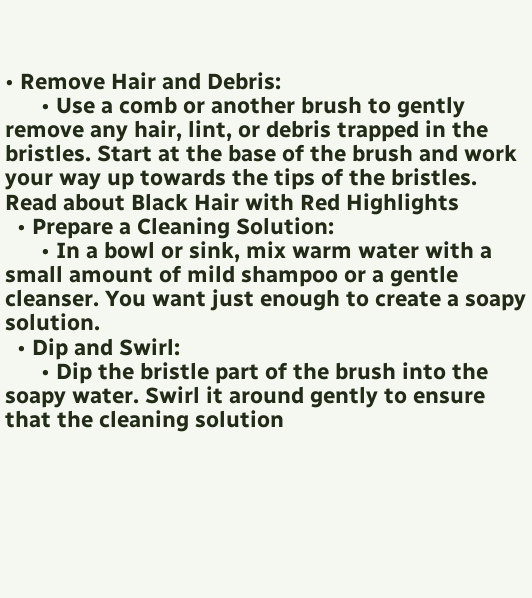• Remove Hair and Debris:
      • Use a comb or another brush to gently remove any hair, lint, or debris trapped in the bristles. Start at the base of the brush and work your way up towards the tips of the bristles. Read about Black Hair with Red Highlights
  • Prepare a Cleaning Solution:
      • In a bowl or sink, mix warm water with a small amount of mild shampoo or a gentle cleanser. You want just enough to create a soapy solution.
  • Dip and Swirl:
      • Dip the bristle part of the brush into the soapy water. Swirl it around gently to ensure that the cleaning solution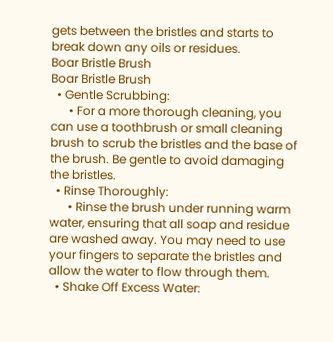gets between the bristles and starts to break down any oils or residues.
Boar Bristle Brush
Boar Bristle Brush
  • Gentle Scrubbing:
      • For a more thorough cleaning, you can use a toothbrush or small cleaning brush to scrub the bristles and the base of the brush. Be gentle to avoid damaging the bristles.
  • Rinse Thoroughly:
      • Rinse the brush under running warm water, ensuring that all soap and residue are washed away. You may need to use your fingers to separate the bristles and allow the water to flow through them.
  • Shake Off Excess Water: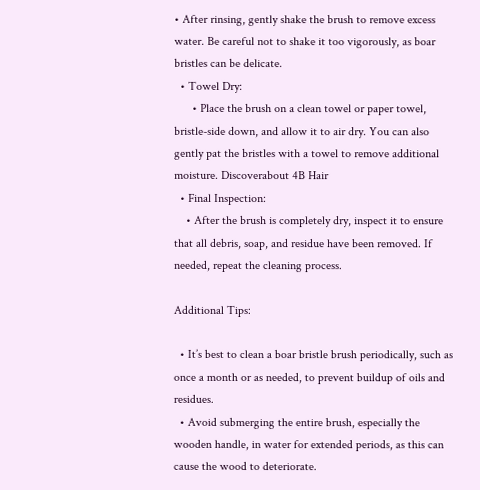• After rinsing, gently shake the brush to remove excess water. Be careful not to shake it too vigorously, as boar bristles can be delicate.
  • Towel Dry:
      • Place the brush on a clean towel or paper towel, bristle-side down, and allow it to air dry. You can also gently pat the bristles with a towel to remove additional moisture. Discoverabout 4B Hair
  • Final Inspection:
    • After the brush is completely dry, inspect it to ensure that all debris, soap, and residue have been removed. If needed, repeat the cleaning process.

Additional Tips:

  • It’s best to clean a boar bristle brush periodically, such as once a month or as needed, to prevent buildup of oils and residues.
  • Avoid submerging the entire brush, especially the wooden handle, in water for extended periods, as this can cause the wood to deteriorate.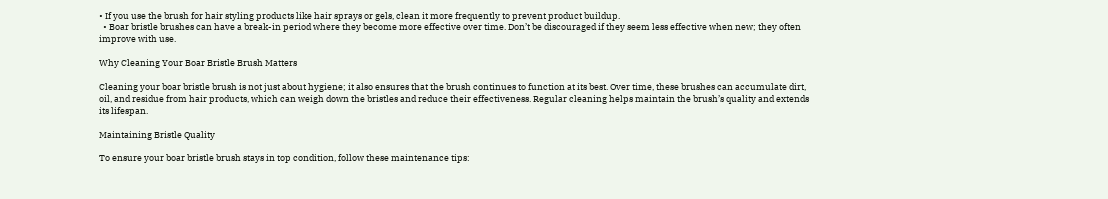• If you use the brush for hair styling products like hair sprays or gels, clean it more frequently to prevent product buildup.
  • Boar bristle brushes can have a break-in period where they become more effective over time. Don’t be discouraged if they seem less effective when new; they often improve with use.

Why Cleaning Your Boar Bristle Brush Matters

Cleaning your boar bristle brush is not just about hygiene; it also ensures that the brush continues to function at its best. Over time, these brushes can accumulate dirt, oil, and residue from hair products, which can weigh down the bristles and reduce their effectiveness. Regular cleaning helps maintain the brush’s quality and extends its lifespan.

Maintaining Bristle Quality

To ensure your boar bristle brush stays in top condition, follow these maintenance tips: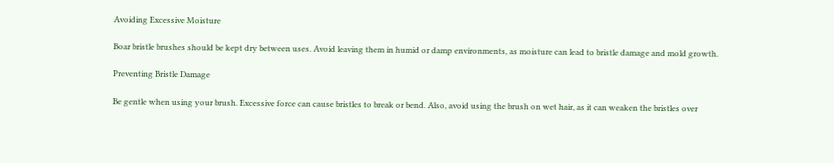Avoiding Excessive Moisture

Boar bristle brushes should be kept dry between uses. Avoid leaving them in humid or damp environments, as moisture can lead to bristle damage and mold growth.

Preventing Bristle Damage

Be gentle when using your brush. Excessive force can cause bristles to break or bend. Also, avoid using the brush on wet hair, as it can weaken the bristles over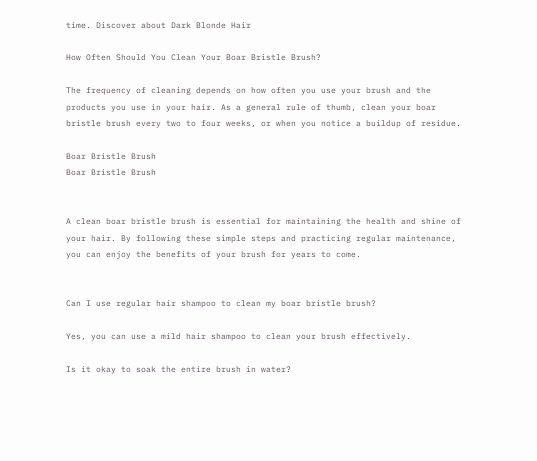time. Discover about Dark Blonde Hair

How Often Should You Clean Your Boar Bristle Brush?

The frequency of cleaning depends on how often you use your brush and the products you use in your hair. As a general rule of thumb, clean your boar bristle brush every two to four weeks, or when you notice a buildup of residue.

Boar Bristle Brush
Boar Bristle Brush


A clean boar bristle brush is essential for maintaining the health and shine of your hair. By following these simple steps and practicing regular maintenance, you can enjoy the benefits of your brush for years to come.


Can I use regular hair shampoo to clean my boar bristle brush?

Yes, you can use a mild hair shampoo to clean your brush effectively.

Is it okay to soak the entire brush in water?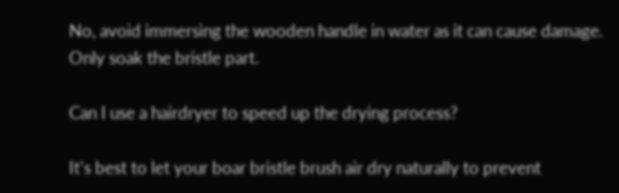No, avoid immersing the wooden handle in water as it can cause damage. Only soak the bristle part.

Can I use a hairdryer to speed up the drying process?

It’s best to let your boar bristle brush air dry naturally to prevent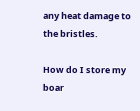any heat damage to the bristles.

How do I store my boar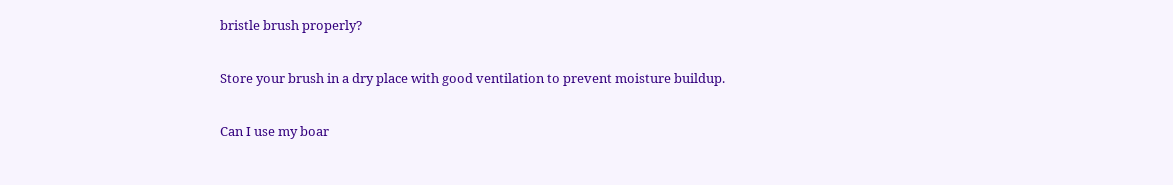bristle brush properly?

Store your brush in a dry place with good ventilation to prevent moisture buildup.

Can I use my boar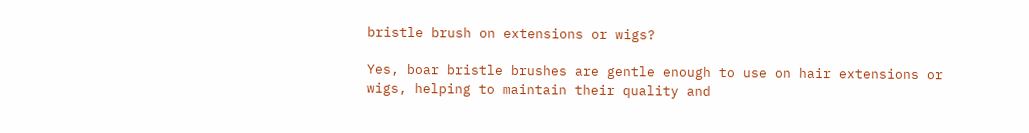bristle brush on extensions or wigs?

Yes, boar bristle brushes are gentle enough to use on hair extensions or wigs, helping to maintain their quality and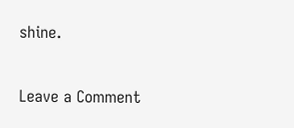shine.

Leave a Comment